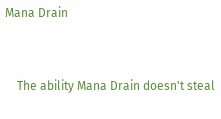Mana Drain


    The ability Mana Drain doesn't steal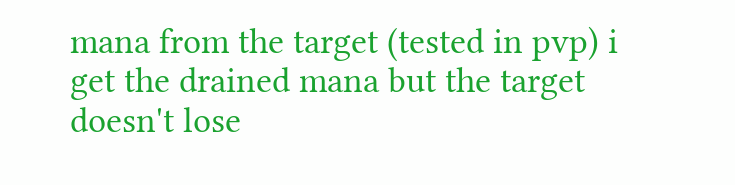mana from the target (tested in pvp) i get the drained mana but the target doesn't lose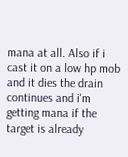mana at all. Also if i cast it on a low hp mob and it dies the drain continues and i'm getting mana if the target is already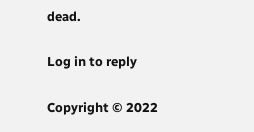dead.

Log in to reply

Copyright © 2022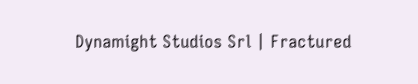Dynamight Studios Srl | Fractured